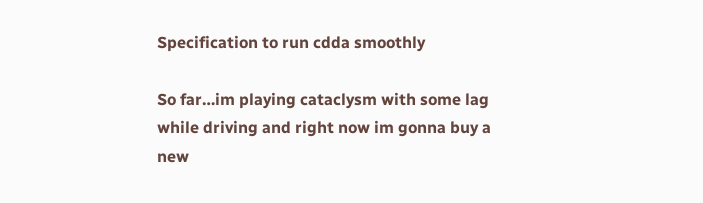Specification to run cdda smoothly

So far…im playing cataclysm with some lag while driving and right now im gonna buy a new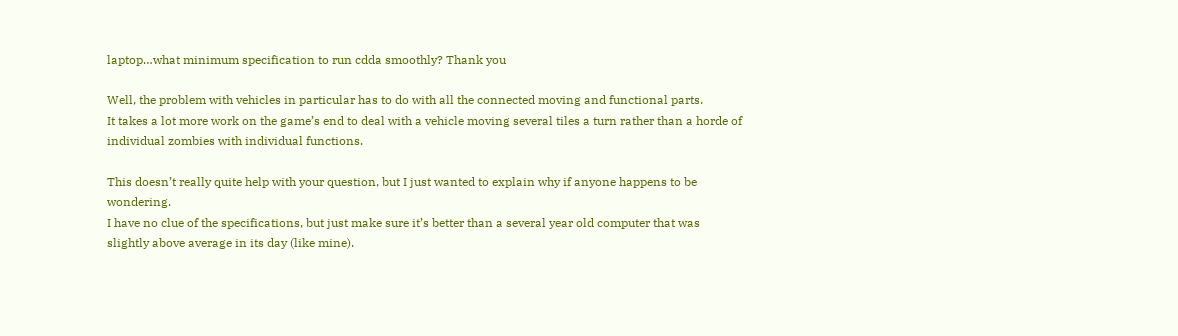laptop…what minimum specification to run cdda smoothly? Thank you

Well, the problem with vehicles in particular has to do with all the connected moving and functional parts.
It takes a lot more work on the game’s end to deal with a vehicle moving several tiles a turn rather than a horde of individual zombies with individual functions.

This doesn’t really quite help with your question, but I just wanted to explain why if anyone happens to be wondering.
I have no clue of the specifications, but just make sure it’s better than a several year old computer that was slightly above average in its day (like mine).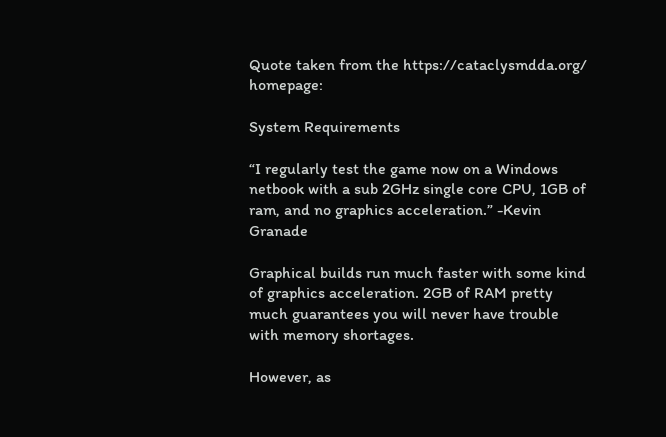Quote taken from the https://cataclysmdda.org/ homepage:

System Requirements

“I regularly test the game now on a Windows netbook with a sub 2GHz single core CPU, 1GB of ram, and no graphics acceleration.” -Kevin Granade

Graphical builds run much faster with some kind of graphics acceleration. 2GB of RAM pretty much guarantees you will never have trouble with memory shortages.

However, as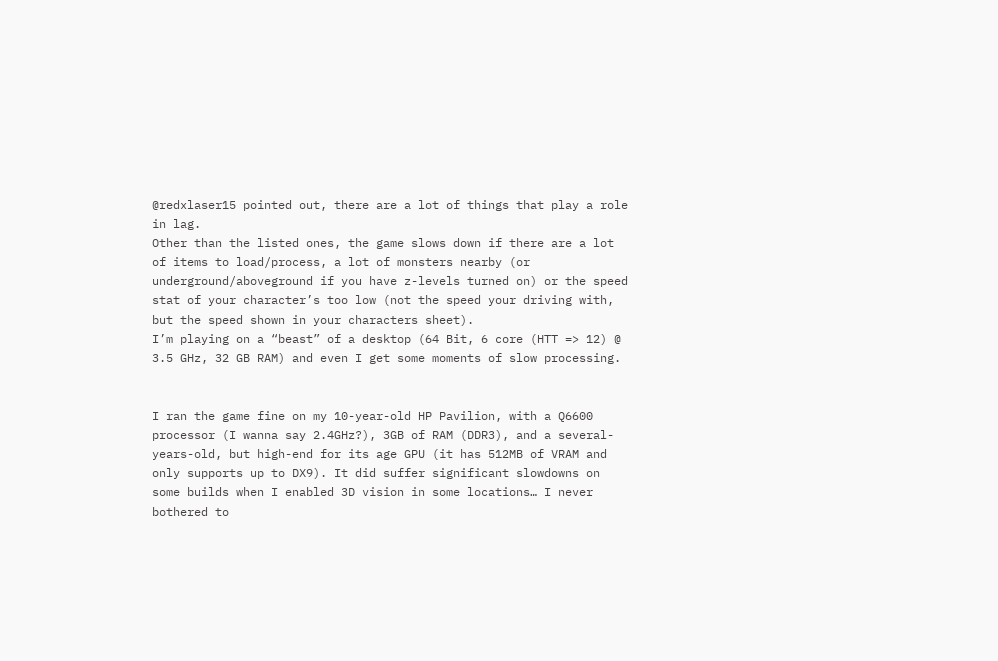@redxlaser15 pointed out, there are a lot of things that play a role in lag.
Other than the listed ones, the game slows down if there are a lot of items to load/process, a lot of monsters nearby (or underground/aboveground if you have z-levels turned on) or the speed stat of your character’s too low (not the speed your driving with, but the speed shown in your characters sheet).
I’m playing on a “beast” of a desktop (64 Bit, 6 core (HTT => 12) @ 3.5 GHz, 32 GB RAM) and even I get some moments of slow processing.


I ran the game fine on my 10-year-old HP Pavilion, with a Q6600 processor (I wanna say 2.4GHz?), 3GB of RAM (DDR3), and a several-years-old, but high-end for its age GPU (it has 512MB of VRAM and only supports up to DX9). It did suffer significant slowdowns on some builds when I enabled 3D vision in some locations… I never bothered to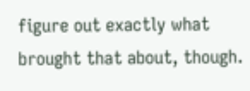figure out exactly what brought that about, though.